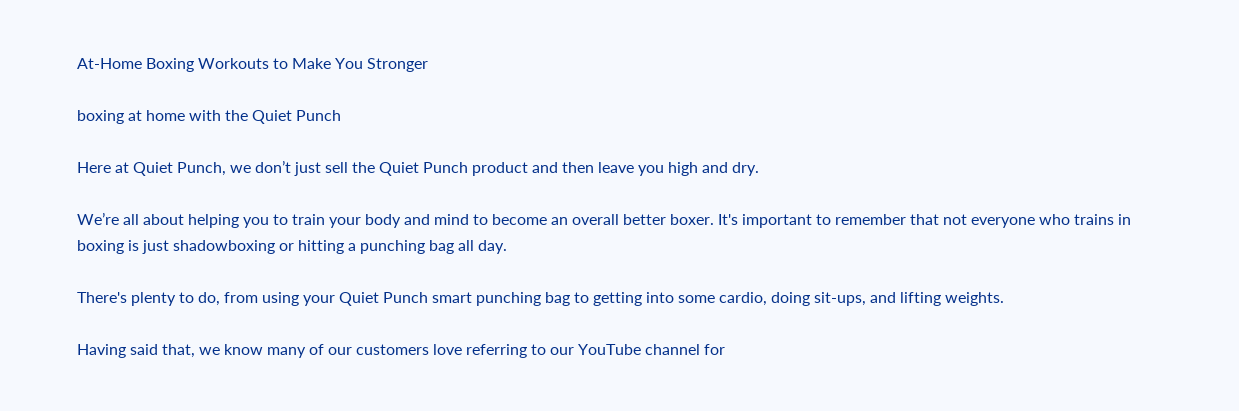At-Home Boxing Workouts to Make You Stronger

boxing at home with the Quiet Punch

Here at Quiet Punch, we don’t just sell the Quiet Punch product and then leave you high and dry.

We’re all about helping you to train your body and mind to become an overall better boxer. It's important to remember that not everyone who trains in boxing is just shadowboxing or hitting a punching bag all day.

There's plenty to do, from using your Quiet Punch smart punching bag to getting into some cardio, doing sit-ups, and lifting weights.

Having said that, we know many of our customers love referring to our YouTube channel for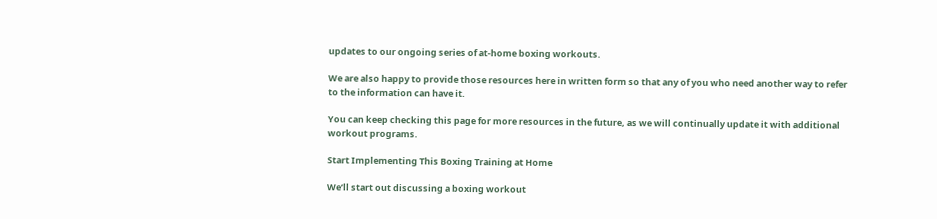updates to our ongoing series of at-home boxing workouts.

We are also happy to provide those resources here in written form so that any of you who need another way to refer to the information can have it.

You can keep checking this page for more resources in the future, as we will continually update it with additional workout programs.

Start Implementing This Boxing Training at Home

We’ll start out discussing a boxing workout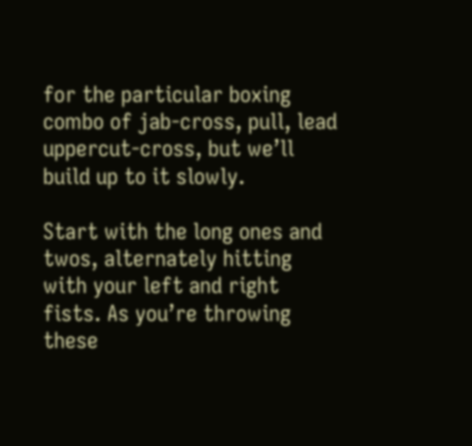for the particular boxing combo of jab-cross, pull, lead uppercut-cross, but we’ll build up to it slowly.

Start with the long ones and twos, alternately hitting with your left and right fists. As you’re throwing these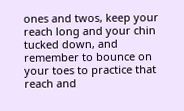ones and twos, keep your reach long and your chin tucked down, and remember to bounce on your toes to practice that reach and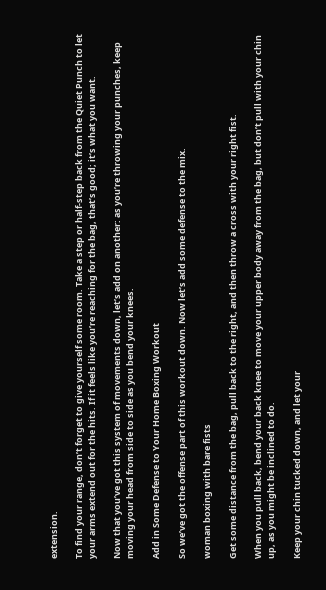extension.

To find your range, don’t forget to give yourself some room. Take a step or half-step back from the Quiet Punch to let your arms extend out for the hits. If it feels like you’re reaching for the bag, that’s good; it’s what you want.

Now that you’ve got this system of movements down, let’s add on another: as you’re throwing your punches, keep moving your head from side to side as you bend your knees.

Add in Some Defense to Your Home Boxing Workout

So we’ve got the offense part of this workout down. Now let’s add some defense to the mix.

woman boxing with bare fists

Get some distance from the bag, pull back to the right, and then throw a cross with your right fist.

When you pull back, bend your back knee to move your upper body away from the bag, but don’t pull with your chin up, as you might be inclined to do.

Keep your chin tucked down, and let your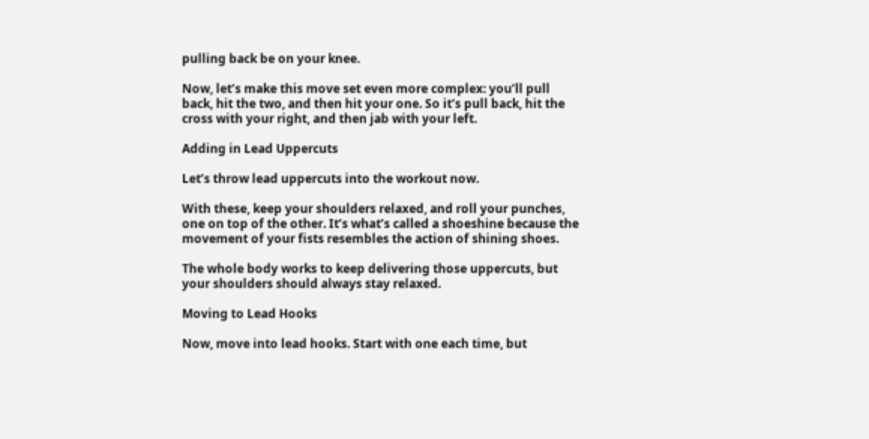pulling back be on your knee.

Now, let’s make this move set even more complex: you’ll pull back, hit the two, and then hit your one. So it’s pull back, hit the cross with your right, and then jab with your left.

Adding in Lead Uppercuts

Let’s throw lead uppercuts into the workout now.

With these, keep your shoulders relaxed, and roll your punches, one on top of the other. It’s what’s called a shoeshine because the movement of your fists resembles the action of shining shoes.

The whole body works to keep delivering those uppercuts, but your shoulders should always stay relaxed.

Moving to Lead Hooks

Now, move into lead hooks. Start with one each time, but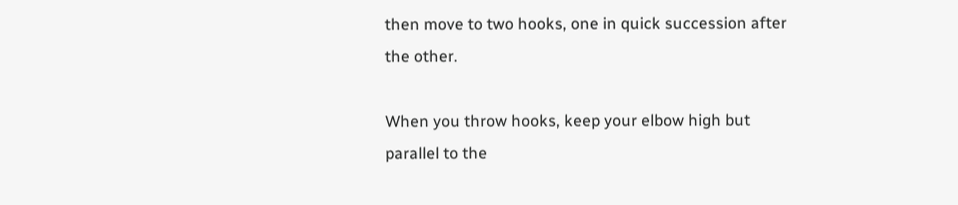then move to two hooks, one in quick succession after the other.

When you throw hooks, keep your elbow high but parallel to the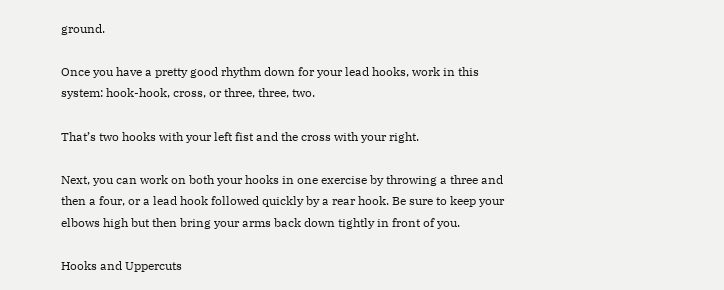ground.

Once you have a pretty good rhythm down for your lead hooks, work in this system: hook-hook, cross, or three, three, two.

That’s two hooks with your left fist and the cross with your right.

Next, you can work on both your hooks in one exercise by throwing a three and then a four, or a lead hook followed quickly by a rear hook. Be sure to keep your elbows high but then bring your arms back down tightly in front of you.

Hooks and Uppercuts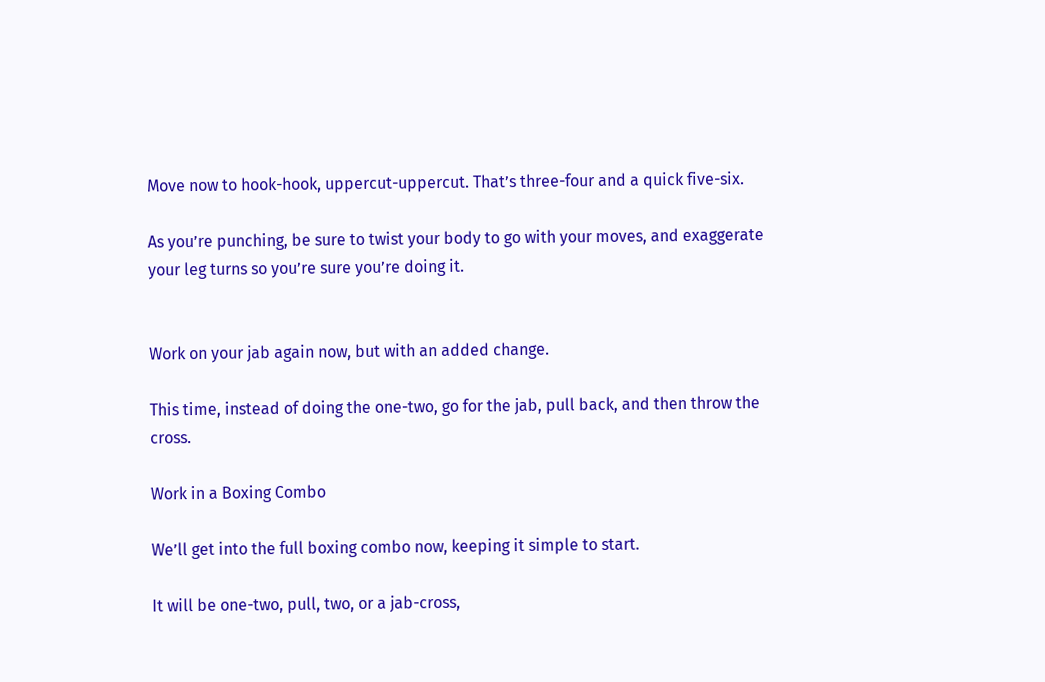Move now to hook-hook, uppercut-uppercut. That’s three-four and a quick five-six.

As you’re punching, be sure to twist your body to go with your moves, and exaggerate your leg turns so you’re sure you’re doing it.


Work on your jab again now, but with an added change.

This time, instead of doing the one-two, go for the jab, pull back, and then throw the cross.

Work in a Boxing Combo

We’ll get into the full boxing combo now, keeping it simple to start.

It will be one-two, pull, two, or a jab-cross,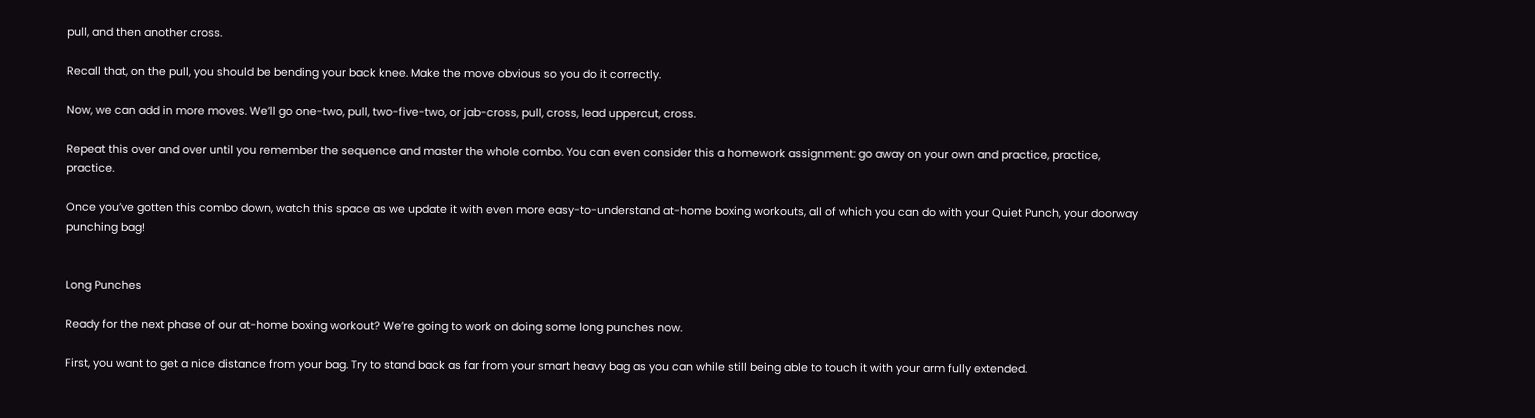pull, and then another cross.

Recall that, on the pull, you should be bending your back knee. Make the move obvious so you do it correctly.

Now, we can add in more moves. We’ll go one-two, pull, two-five-two, or jab-cross, pull, cross, lead uppercut, cross.

Repeat this over and over until you remember the sequence and master the whole combo. You can even consider this a homework assignment: go away on your own and practice, practice, practice.

Once you’ve gotten this combo down, watch this space as we update it with even more easy-to-understand at-home boxing workouts, all of which you can do with your Quiet Punch, your doorway punching bag!


Long Punches

Ready for the next phase of our at-home boxing workout? We’re going to work on doing some long punches now.

First, you want to get a nice distance from your bag. Try to stand back as far from your smart heavy bag as you can while still being able to touch it with your arm fully extended.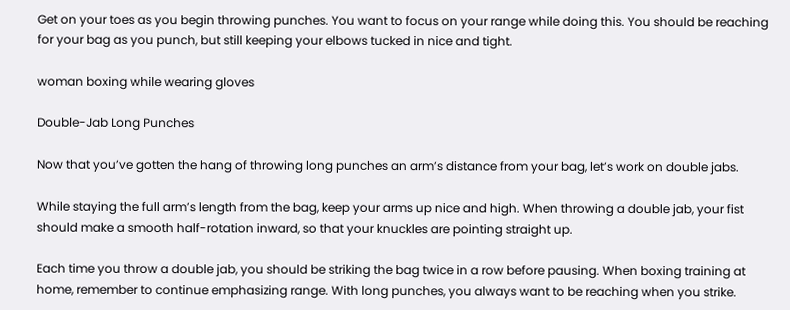Get on your toes as you begin throwing punches. You want to focus on your range while doing this. You should be reaching for your bag as you punch, but still keeping your elbows tucked in nice and tight.

woman boxing while wearing gloves

Double-Jab Long Punches

Now that you’ve gotten the hang of throwing long punches an arm’s distance from your bag, let’s work on double jabs.

While staying the full arm’s length from the bag, keep your arms up nice and high. When throwing a double jab, your fist should make a smooth half-rotation inward, so that your knuckles are pointing straight up.

Each time you throw a double jab, you should be striking the bag twice in a row before pausing. When boxing training at home, remember to continue emphasizing range. With long punches, you always want to be reaching when you strike.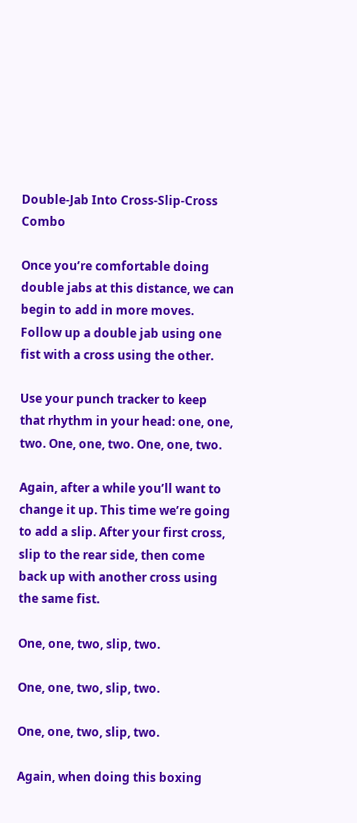Double-Jab Into Cross-Slip-Cross Combo

Once you’re comfortable doing double jabs at this distance, we can begin to add in more moves. Follow up a double jab using one fist with a cross using the other.

Use your punch tracker to keep that rhythm in your head: one, one, two. One, one, two. One, one, two.

Again, after a while you’ll want to change it up. This time we’re going to add a slip. After your first cross, slip to the rear side, then come back up with another cross using the same fist.

One, one, two, slip, two.

One, one, two, slip, two.

One, one, two, slip, two.

Again, when doing this boxing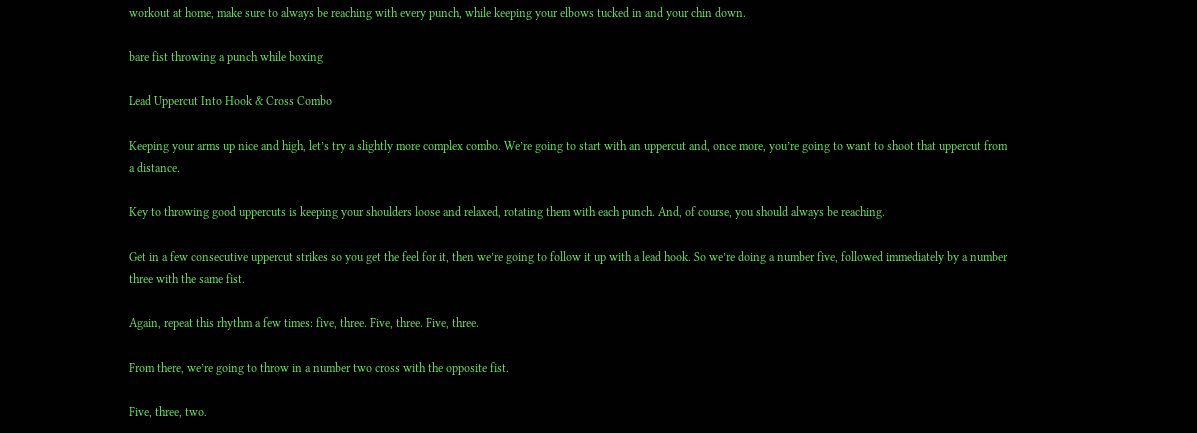workout at home, make sure to always be reaching with every punch, while keeping your elbows tucked in and your chin down.

bare fist throwing a punch while boxing

Lead Uppercut Into Hook & Cross Combo

Keeping your arms up nice and high, let’s try a slightly more complex combo. We’re going to start with an uppercut and, once more, you’re going to want to shoot that uppercut from a distance.

Key to throwing good uppercuts is keeping your shoulders loose and relaxed, rotating them with each punch. And, of course, you should always be reaching.

Get in a few consecutive uppercut strikes so you get the feel for it, then we’re going to follow it up with a lead hook. So we’re doing a number five, followed immediately by a number three with the same fist.

Again, repeat this rhythm a few times: five, three. Five, three. Five, three.

From there, we’re going to throw in a number two cross with the opposite fist.

Five, three, two.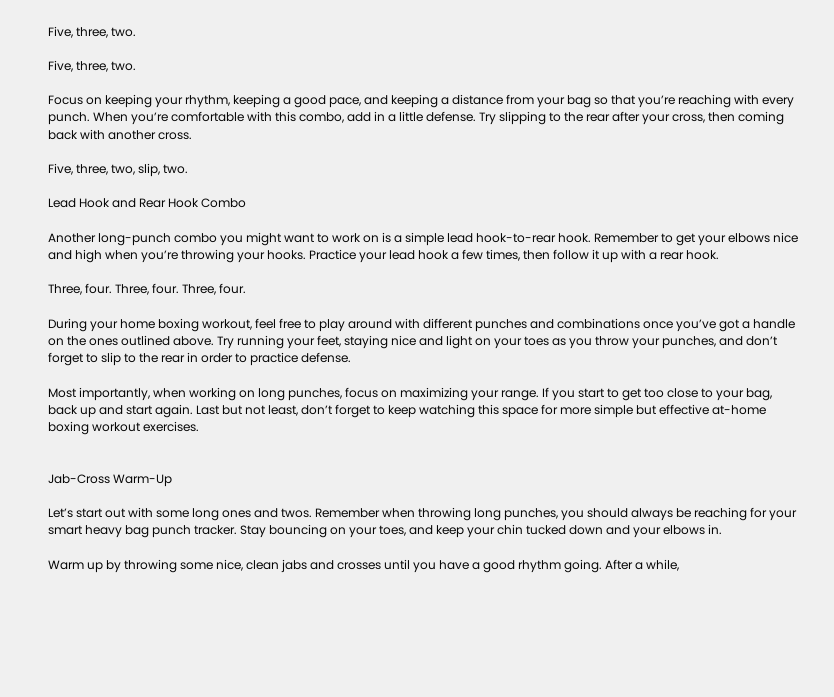Five, three, two.

Five, three, two.

Focus on keeping your rhythm, keeping a good pace, and keeping a distance from your bag so that you’re reaching with every punch. When you’re comfortable with this combo, add in a little defense. Try slipping to the rear after your cross, then coming back with another cross.

Five, three, two, slip, two.

Lead Hook and Rear Hook Combo

Another long-punch combo you might want to work on is a simple lead hook-to-rear hook. Remember to get your elbows nice and high when you’re throwing your hooks. Practice your lead hook a few times, then follow it up with a rear hook.

Three, four. Three, four. Three, four.

During your home boxing workout, feel free to play around with different punches and combinations once you’ve got a handle on the ones outlined above. Try running your feet, staying nice and light on your toes as you throw your punches, and don’t forget to slip to the rear in order to practice defense.

Most importantly, when working on long punches, focus on maximizing your range. If you start to get too close to your bag, back up and start again. Last but not least, don’t forget to keep watching this space for more simple but effective at-home boxing workout exercises.


Jab-Cross Warm-Up

Let’s start out with some long ones and twos. Remember when throwing long punches, you should always be reaching for your smart heavy bag punch tracker. Stay bouncing on your toes, and keep your chin tucked down and your elbows in.

Warm up by throwing some nice, clean jabs and crosses until you have a good rhythm going. After a while,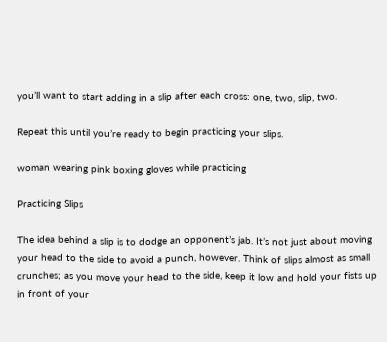you’ll want to start adding in a slip after each cross: one, two, slip, two.

Repeat this until you’re ready to begin practicing your slips.

woman wearing pink boxing gloves while practicing

Practicing Slips

The idea behind a slip is to dodge an opponent’s jab. It’s not just about moving your head to the side to avoid a punch, however. Think of slips almost as small crunches; as you move your head to the side, keep it low and hold your fists up in front of your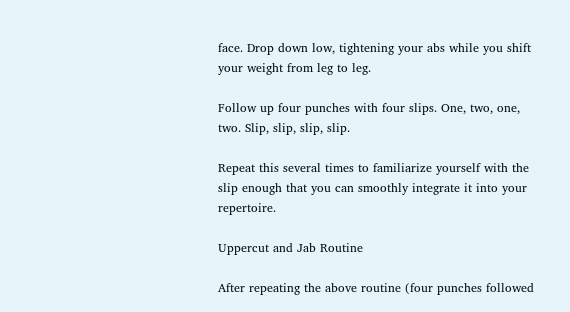face. Drop down low, tightening your abs while you shift your weight from leg to leg.

Follow up four punches with four slips. One, two, one, two. Slip, slip, slip, slip.

Repeat this several times to familiarize yourself with the slip enough that you can smoothly integrate it into your repertoire.

Uppercut and Jab Routine

After repeating the above routine (four punches followed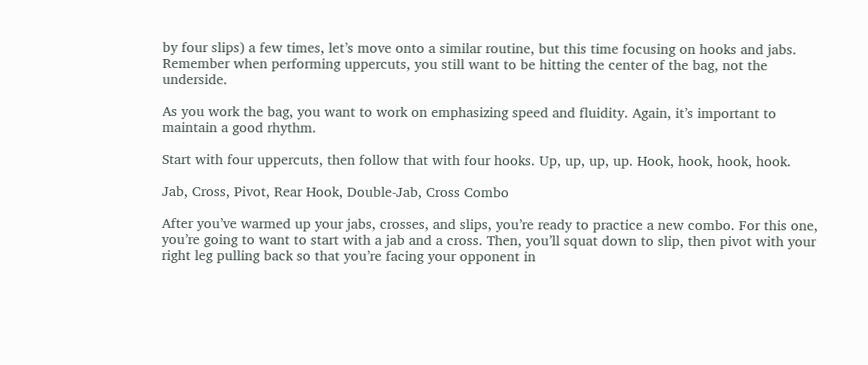by four slips) a few times, let’s move onto a similar routine, but this time focusing on hooks and jabs. Remember when performing uppercuts, you still want to be hitting the center of the bag, not the underside.

As you work the bag, you want to work on emphasizing speed and fluidity. Again, it’s important to maintain a good rhythm.

Start with four uppercuts, then follow that with four hooks. Up, up, up, up. Hook, hook, hook, hook.

Jab, Cross, Pivot, Rear Hook, Double-Jab, Cross Combo

After you’ve warmed up your jabs, crosses, and slips, you’re ready to practice a new combo. For this one, you’re going to want to start with a jab and a cross. Then, you’ll squat down to slip, then pivot with your right leg pulling back so that you’re facing your opponent in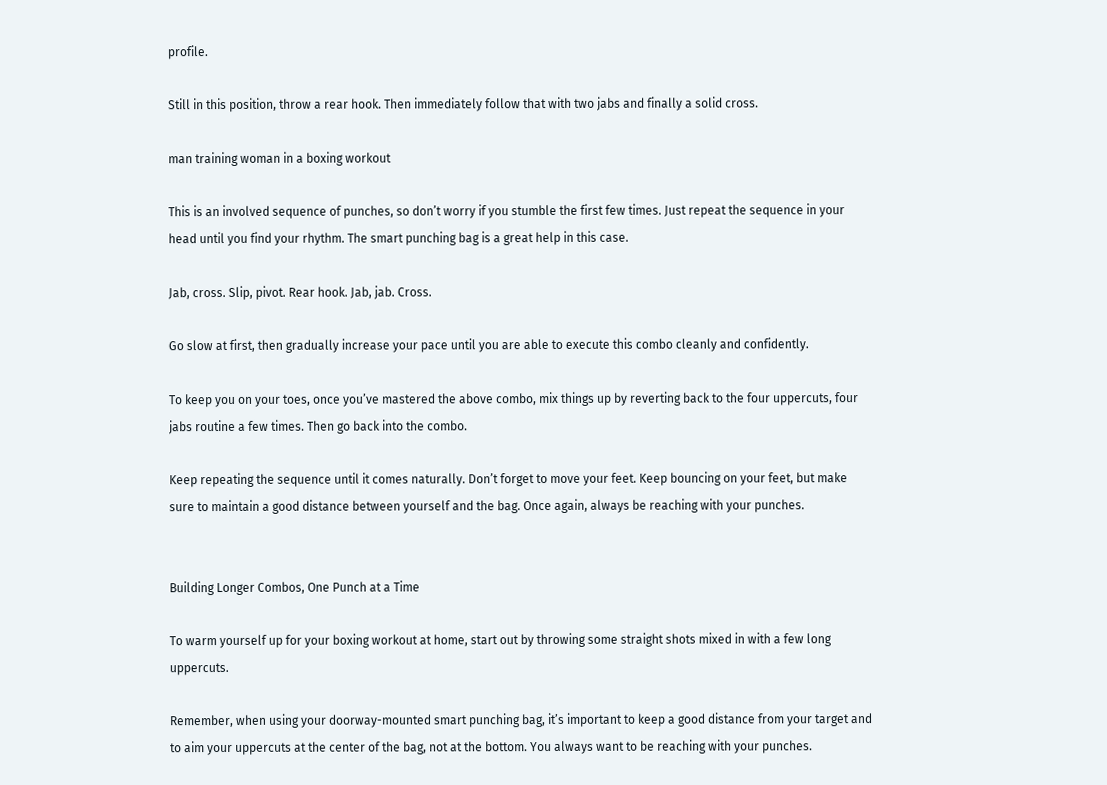profile.

Still in this position, throw a rear hook. Then immediately follow that with two jabs and finally a solid cross.

man training woman in a boxing workout

This is an involved sequence of punches, so don’t worry if you stumble the first few times. Just repeat the sequence in your head until you find your rhythm. The smart punching bag is a great help in this case.

Jab, cross. Slip, pivot. Rear hook. Jab, jab. Cross.

Go slow at first, then gradually increase your pace until you are able to execute this combo cleanly and confidently.

To keep you on your toes, once you’ve mastered the above combo, mix things up by reverting back to the four uppercuts, four jabs routine a few times. Then go back into the combo.

Keep repeating the sequence until it comes naturally. Don’t forget to move your feet. Keep bouncing on your feet, but make sure to maintain a good distance between yourself and the bag. Once again, always be reaching with your punches.


Building Longer Combos, One Punch at a Time

To warm yourself up for your boxing workout at home, start out by throwing some straight shots mixed in with a few long uppercuts.

Remember, when using your doorway-mounted smart punching bag, it’s important to keep a good distance from your target and to aim your uppercuts at the center of the bag, not at the bottom. You always want to be reaching with your punches.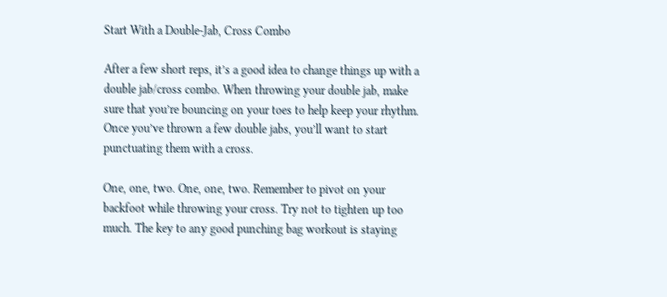Start With a Double-Jab, Cross Combo

After a few short reps, it’s a good idea to change things up with a double jab/cross combo. When throwing your double jab, make sure that you’re bouncing on your toes to help keep your rhythm. Once you’ve thrown a few double jabs, you’ll want to start punctuating them with a cross.

One, one, two. One, one, two. Remember to pivot on your backfoot while throwing your cross. Try not to tighten up too much. The key to any good punching bag workout is staying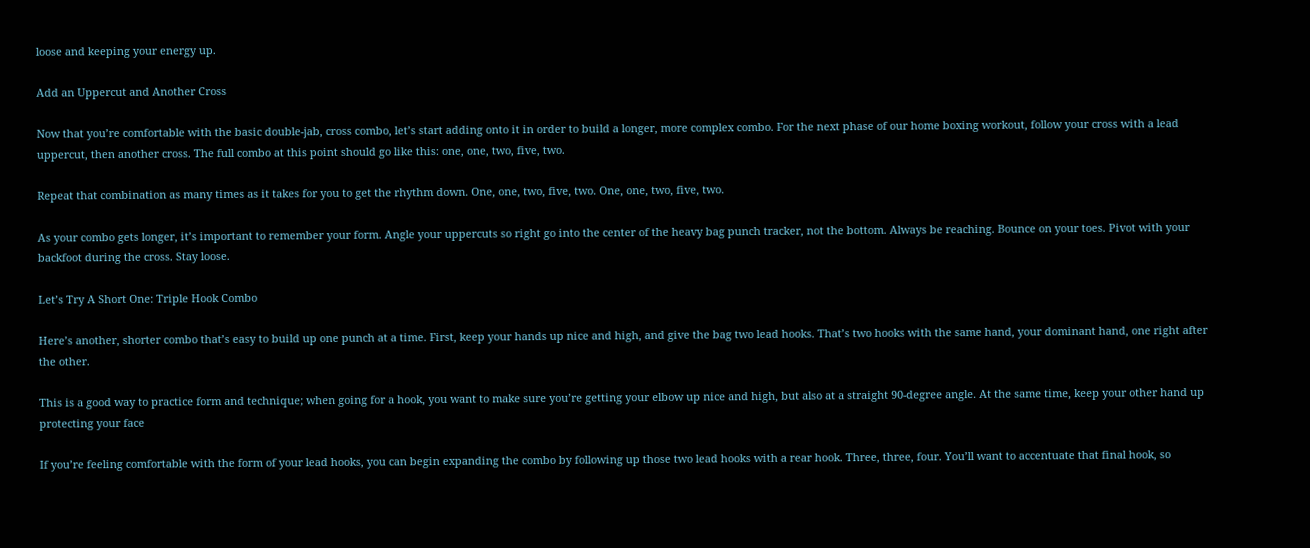loose and keeping your energy up.

Add an Uppercut and Another Cross

Now that you’re comfortable with the basic double-jab, cross combo, let’s start adding onto it in order to build a longer, more complex combo. For the next phase of our home boxing workout, follow your cross with a lead uppercut, then another cross. The full combo at this point should go like this: one, one, two, five, two.

Repeat that combination as many times as it takes for you to get the rhythm down. One, one, two, five, two. One, one, two, five, two.

As your combo gets longer, it’s important to remember your form. Angle your uppercuts so right go into the center of the heavy bag punch tracker, not the bottom. Always be reaching. Bounce on your toes. Pivot with your backfoot during the cross. Stay loose.

Let’s Try A Short One: Triple Hook Combo

Here’s another, shorter combo that’s easy to build up one punch at a time. First, keep your hands up nice and high, and give the bag two lead hooks. That’s two hooks with the same hand, your dominant hand, one right after the other.

This is a good way to practice form and technique; when going for a hook, you want to make sure you’re getting your elbow up nice and high, but also at a straight 90-degree angle. At the same time, keep your other hand up protecting your face

If you’re feeling comfortable with the form of your lead hooks, you can begin expanding the combo by following up those two lead hooks with a rear hook. Three, three, four. You’ll want to accentuate that final hook, so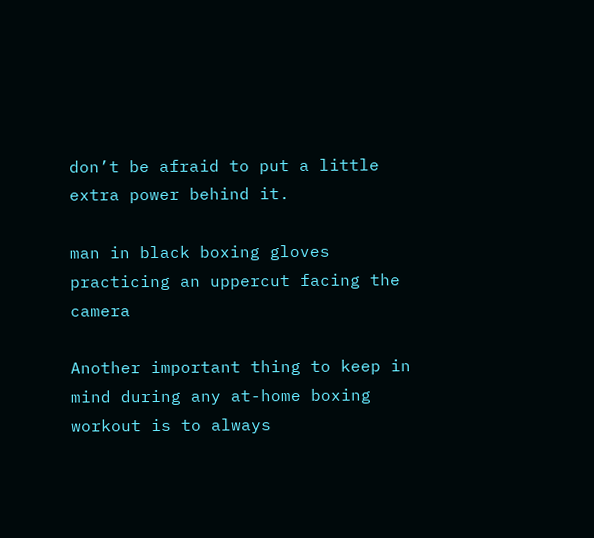don’t be afraid to put a little extra power behind it.

man in black boxing gloves practicing an uppercut facing the camera

Another important thing to keep in mind during any at-home boxing workout is to always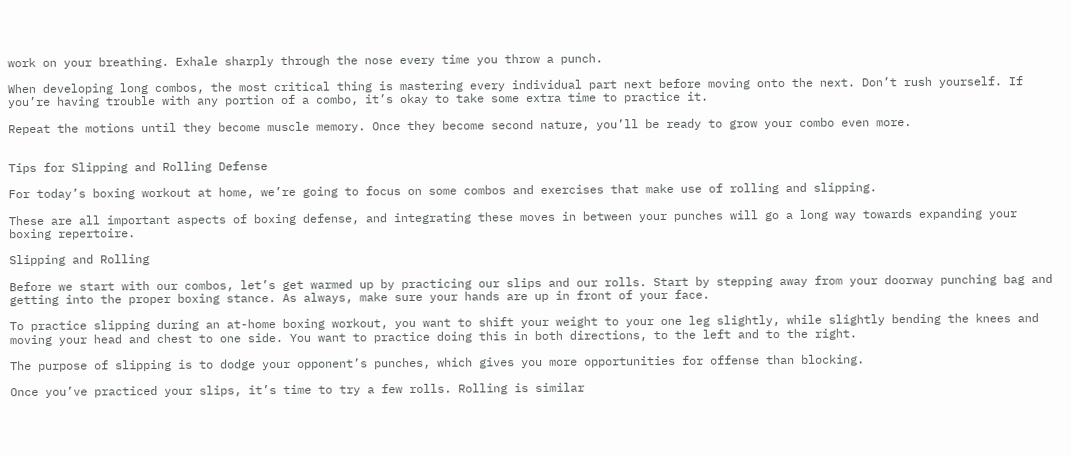work on your breathing. Exhale sharply through the nose every time you throw a punch.

When developing long combos, the most critical thing is mastering every individual part next before moving onto the next. Don’t rush yourself. If you’re having trouble with any portion of a combo, it’s okay to take some extra time to practice it.

Repeat the motions until they become muscle memory. Once they become second nature, you’ll be ready to grow your combo even more.


Tips for Slipping and Rolling Defense

For today’s boxing workout at home, we’re going to focus on some combos and exercises that make use of rolling and slipping.

These are all important aspects of boxing defense, and integrating these moves in between your punches will go a long way towards expanding your boxing repertoire.

Slipping and Rolling

Before we start with our combos, let’s get warmed up by practicing our slips and our rolls. Start by stepping away from your doorway punching bag and getting into the proper boxing stance. As always, make sure your hands are up in front of your face.

To practice slipping during an at-home boxing workout, you want to shift your weight to your one leg slightly, while slightly bending the knees and moving your head and chest to one side. You want to practice doing this in both directions, to the left and to the right.

The purpose of slipping is to dodge your opponent’s punches, which gives you more opportunities for offense than blocking.

Once you’ve practiced your slips, it’s time to try a few rolls. Rolling is similar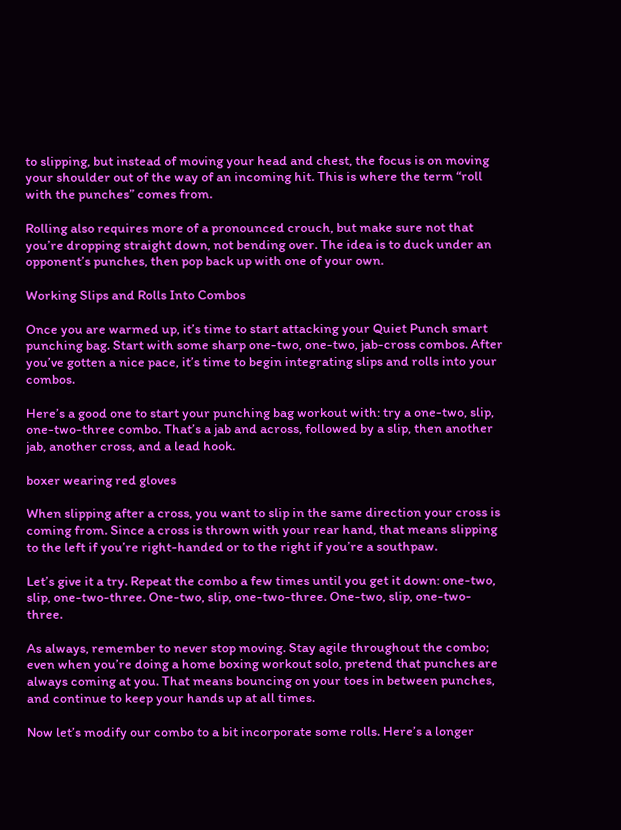to slipping, but instead of moving your head and chest, the focus is on moving your shoulder out of the way of an incoming hit. This is where the term “roll with the punches” comes from.

Rolling also requires more of a pronounced crouch, but make sure not that you’re dropping straight down, not bending over. The idea is to duck under an opponent’s punches, then pop back up with one of your own.

Working Slips and Rolls Into Combos

Once you are warmed up, it’s time to start attacking your Quiet Punch smart punching bag. Start with some sharp one-two, one-two, jab-cross combos. After you’ve gotten a nice pace, it’s time to begin integrating slips and rolls into your combos.

Here’s a good one to start your punching bag workout with: try a one-two, slip, one-two-three combo. That’s a jab and across, followed by a slip, then another jab, another cross, and a lead hook.

boxer wearing red gloves

When slipping after a cross, you want to slip in the same direction your cross is coming from. Since a cross is thrown with your rear hand, that means slipping to the left if you’re right-handed or to the right if you’re a southpaw.

Let’s give it a try. Repeat the combo a few times until you get it down: one-two, slip, one-two-three. One-two, slip, one-two-three. One-two, slip, one-two-three.

As always, remember to never stop moving. Stay agile throughout the combo; even when you’re doing a home boxing workout solo, pretend that punches are always coming at you. That means bouncing on your toes in between punches, and continue to keep your hands up at all times.

Now let’s modify our combo to a bit incorporate some rolls. Here’s a longer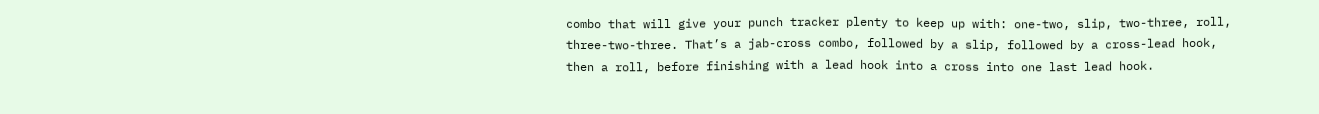combo that will give your punch tracker plenty to keep up with: one-two, slip, two-three, roll, three-two-three. That’s a jab-cross combo, followed by a slip, followed by a cross-lead hook, then a roll, before finishing with a lead hook into a cross into one last lead hook.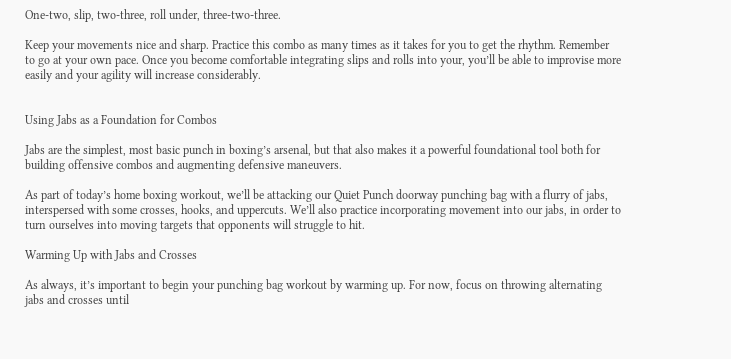One-two, slip, two-three, roll under, three-two-three.

Keep your movements nice and sharp. Practice this combo as many times as it takes for you to get the rhythm. Remember to go at your own pace. Once you become comfortable integrating slips and rolls into your, you’ll be able to improvise more easily and your agility will increase considerably.


Using Jabs as a Foundation for Combos

Jabs are the simplest, most basic punch in boxing’s arsenal, but that also makes it a powerful foundational tool both for building offensive combos and augmenting defensive maneuvers.

As part of today’s home boxing workout, we’ll be attacking our Quiet Punch doorway punching bag with a flurry of jabs, interspersed with some crosses, hooks, and uppercuts. We’ll also practice incorporating movement into our jabs, in order to turn ourselves into moving targets that opponents will struggle to hit.

Warming Up with Jabs and Crosses

As always, it’s important to begin your punching bag workout by warming up. For now, focus on throwing alternating jabs and crosses until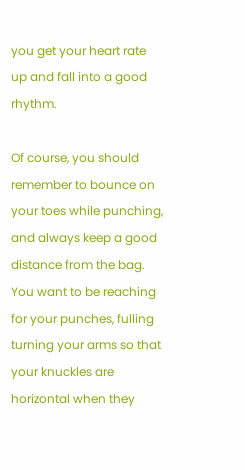you get your heart rate up and fall into a good rhythm.

Of course, you should remember to bounce on your toes while punching, and always keep a good distance from the bag. You want to be reaching for your punches, fulling turning your arms so that your knuckles are horizontal when they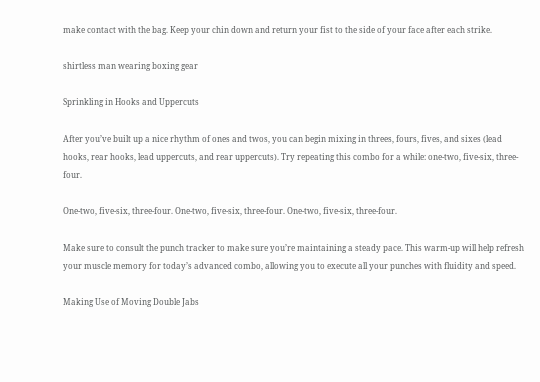make contact with the bag. Keep your chin down and return your fist to the side of your face after each strike.

shirtless man wearing boxing gear

Sprinkling in Hooks and Uppercuts

After you’ve built up a nice rhythm of ones and twos, you can begin mixing in threes, fours, fives, and sixes (lead hooks, rear hooks, lead uppercuts, and rear uppercuts). Try repeating this combo for a while: one-two, five-six, three-four.

One-two, five-six, three-four. One-two, five-six, three-four. One-two, five-six, three-four.

Make sure to consult the punch tracker to make sure you’re maintaining a steady pace. This warm-up will help refresh your muscle memory for today’s advanced combo, allowing you to execute all your punches with fluidity and speed.

Making Use of Moving Double Jabs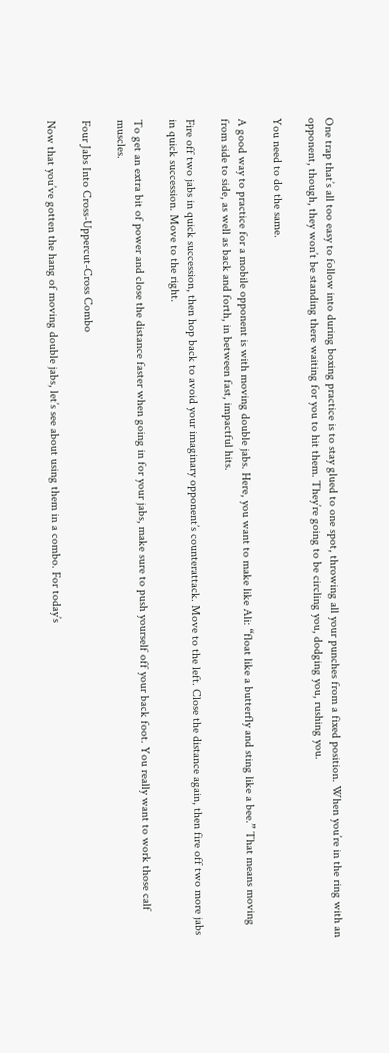One trap that’s all too easy to follow into during boxing practice is to stay glued to one spot, throwing all your punches from a fixed position. When you’re in the ring with an opponent, though, they won’t be standing there waiting for you to hit them. They’re going to be circling you, dodging you, rushing you.

You need to do the same.

A good way to practice for a mobile opponent is with moving double jabs. Here, you want to make like Ali: “float like a butterfly and sting like a bee.” That means moving from side to side, as well as back and forth, in between fast, impactful hits.

Fire off two jabs in quick succession, then hop back to avoid your imaginary opponent’s counterattack. Move to the left. Close the distance again, then fire off two more jabs in quick succession. Move to the right.

To get an extra bit of power and close the distance faster when going in for your jabs, make sure to push yourself off your back foot. You really want to work those calf muscles.

Four Jabs Into Cross-Uppercut-Cross Combo

Now that you’ve gotten the hang of moving double jabs, let’s see about using them in a combo. For today’s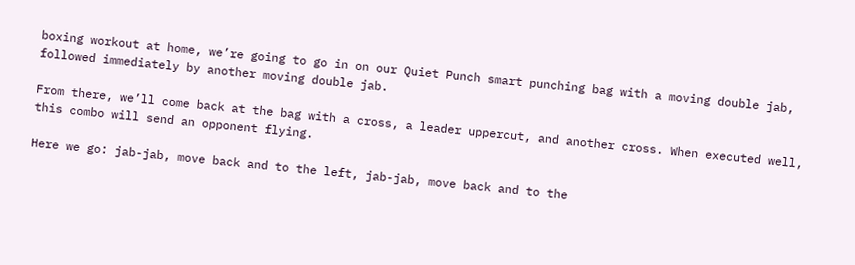boxing workout at home, we’re going to go in on our Quiet Punch smart punching bag with a moving double jab, followed immediately by another moving double jab.

From there, we’ll come back at the bag with a cross, a leader uppercut, and another cross. When executed well, this combo will send an opponent flying.

Here we go: jab-jab, move back and to the left, jab-jab, move back and to the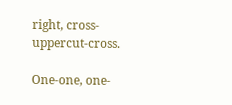right, cross-uppercut-cross.

One-one, one-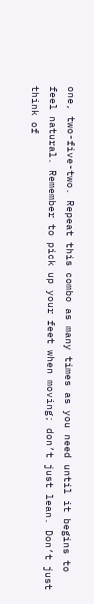one, two-five-two. Repeat this combo as many times as you need until it begins to feel natural. Remember to pick up your feet when moving; don’t just lean. Don’t just think of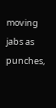moving jabs as punches,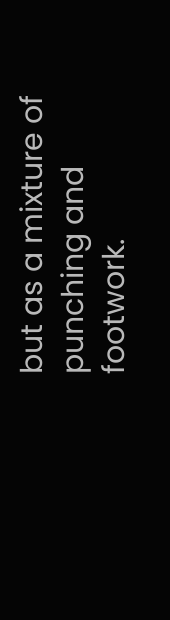but as a mixture of punching and footwork.